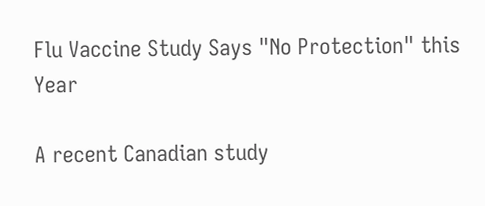Flu Vaccine Study Says "No Protection" this Year

A recent Canadian study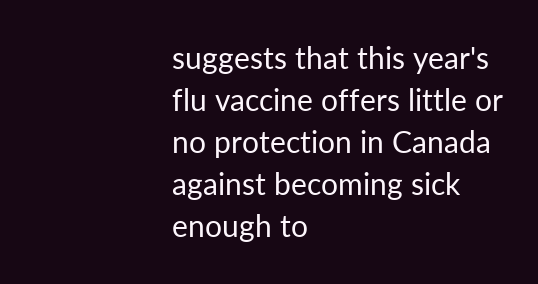suggests that this year's flu vaccine offers little or no protection in Canada against becoming sick enough to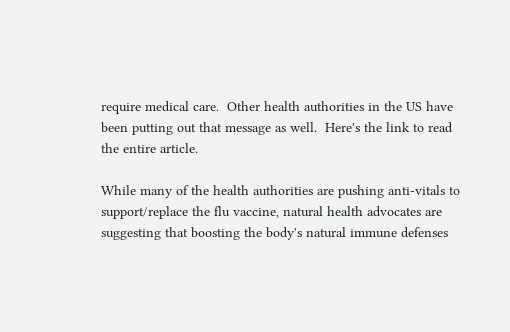require medical care.  Other health authorities in the US have been putting out that message as well.  Here's the link to read the entire article.

While many of the health authorities are pushing anti-vitals to support/replace the flu vaccine, natural health advocates are suggesting that boosting the body's natural immune defenses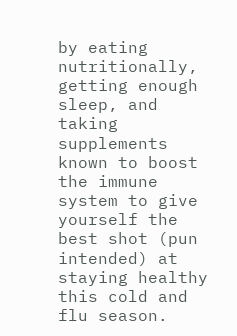by eating nutritionally, getting enough sleep, and taking supplements known to boost the immune system to give yourself the best shot (pun intended) at staying healthy this cold and flu season.